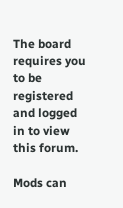The board requires you to be registered and logged in to view this forum.

Mods can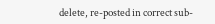delete, re-posted in correct sub-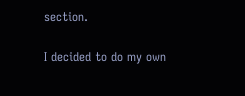section.

I decided to do my own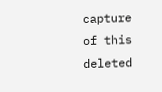capture of this deleted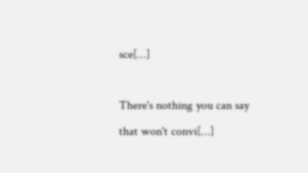sce[…]

There's nothing you can say that won't convi[…]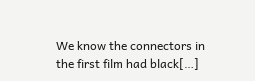We know the connectors in the first film had black[…]